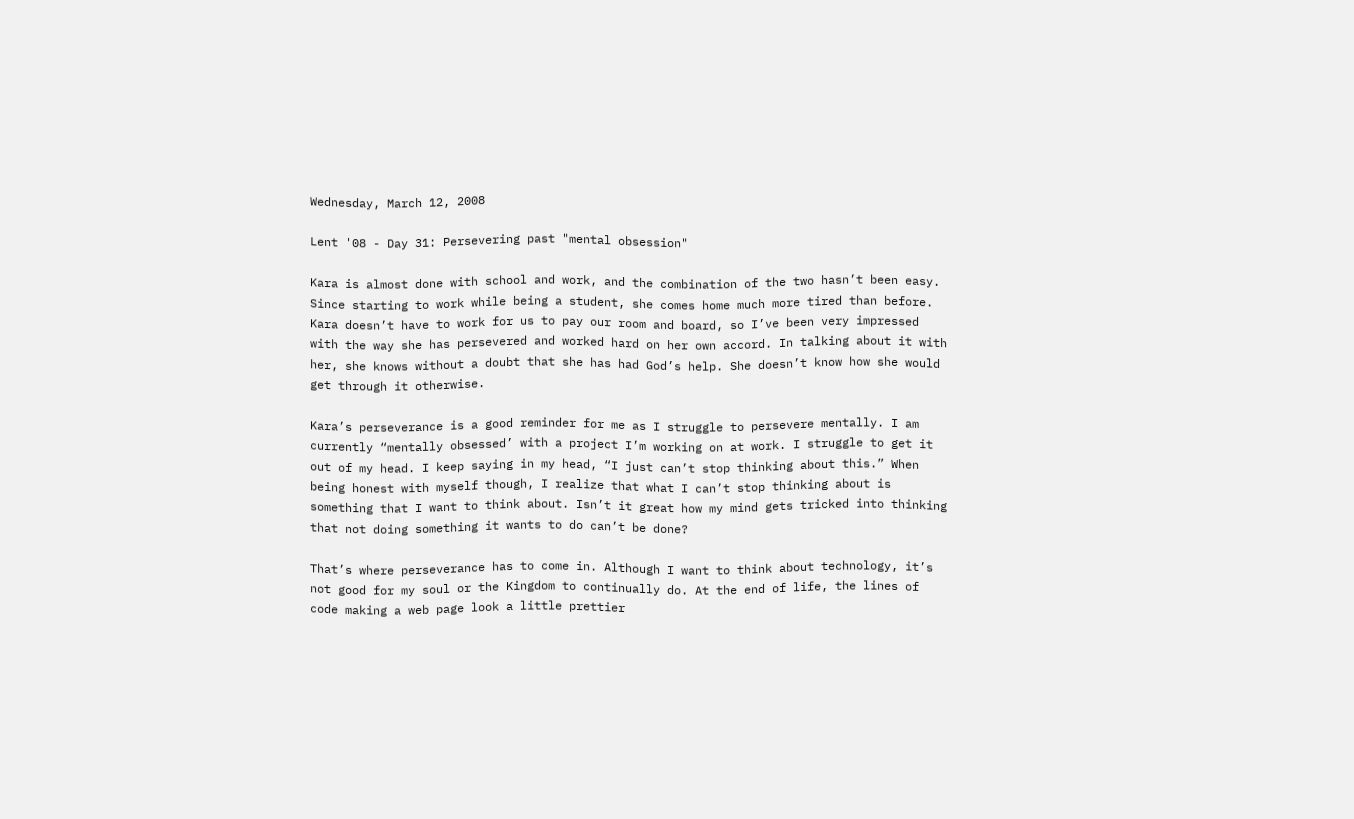Wednesday, March 12, 2008

Lent '08 - Day 31: Persevering past "mental obsession"

Kara is almost done with school and work, and the combination of the two hasn’t been easy. Since starting to work while being a student, she comes home much more tired than before. Kara doesn’t have to work for us to pay our room and board, so I’ve been very impressed with the way she has persevered and worked hard on her own accord. In talking about it with her, she knows without a doubt that she has had God’s help. She doesn’t know how she would get through it otherwise.

Kara’s perseverance is a good reminder for me as I struggle to persevere mentally. I am currently “mentally obsessed’ with a project I’m working on at work. I struggle to get it out of my head. I keep saying in my head, “I just can’t stop thinking about this.” When being honest with myself though, I realize that what I can’t stop thinking about is something that I want to think about. Isn’t it great how my mind gets tricked into thinking that not doing something it wants to do can’t be done?

That’s where perseverance has to come in. Although I want to think about technology, it’s not good for my soul or the Kingdom to continually do. At the end of life, the lines of code making a web page look a little prettier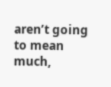aren’t going to mean much,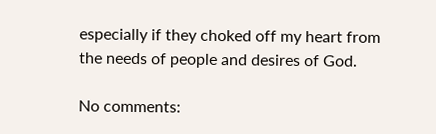especially if they choked off my heart from the needs of people and desires of God.

No comments: